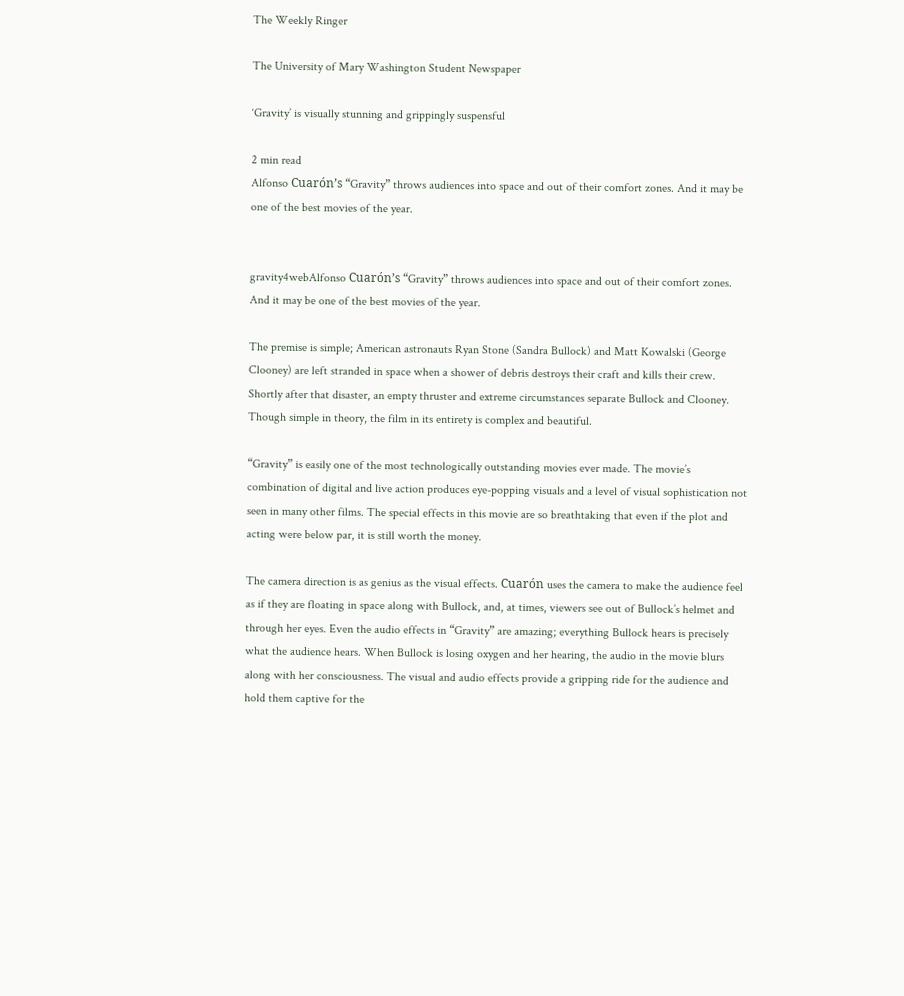The Weekly Ringer

The University of Mary Washington Student Newspaper

‘Gravity’ is visually stunning and grippingly suspensful

2 min read
Alfonso Cuarón’s “Gravity” throws audiences into space and out of their comfort zones. And it may be one of the best movies of the year.


gravity4webAlfonso Cuarón’s “Gravity” throws audiences into space and out of their comfort zones. And it may be one of the best movies of the year.

The premise is simple; American astronauts Ryan Stone (Sandra Bullock) and Matt Kowalski (George Clooney) are left stranded in space when a shower of debris destroys their craft and kills their crew. Shortly after that disaster, an empty thruster and extreme circumstances separate Bullock and Clooney. Though simple in theory, the film in its entirety is complex and beautiful.

“Gravity” is easily one of the most technologically outstanding movies ever made. The movie’s combination of digital and live action produces eye-popping visuals and a level of visual sophistication not seen in many other films. The special effects in this movie are so breathtaking that even if the plot and acting were below par, it is still worth the money.

The camera direction is as genius as the visual effects. Cuarón uses the camera to make the audience feel as if they are floating in space along with Bullock, and, at times, viewers see out of Bullock’s helmet and through her eyes. Even the audio effects in “Gravity” are amazing; everything Bullock hears is precisely what the audience hears. When Bullock is losing oxygen and her hearing, the audio in the movie blurs along with her consciousness. The visual and audio effects provide a gripping ride for the audience and hold them captive for the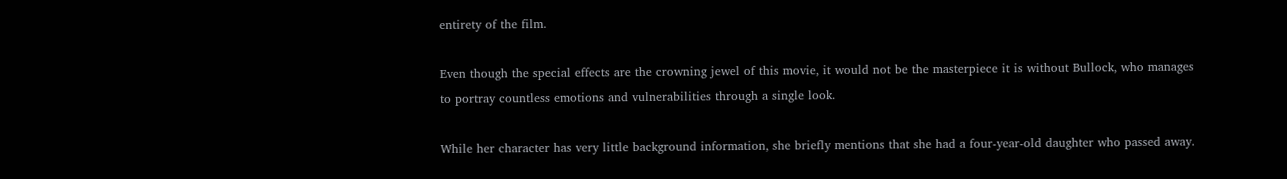entirety of the film.

Even though the special effects are the crowning jewel of this movie, it would not be the masterpiece it is without Bullock, who manages to portray countless emotions and vulnerabilities through a single look.

While her character has very little background information, she briefly mentions that she had a four-year-old daughter who passed away.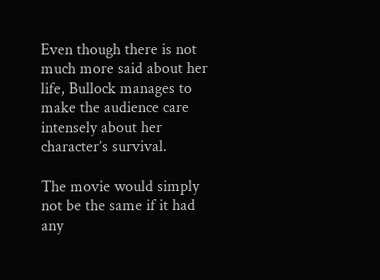Even though there is not much more said about her life, Bullock manages to make the audience care intensely about her character’s survival.

The movie would simply not be the same if it had any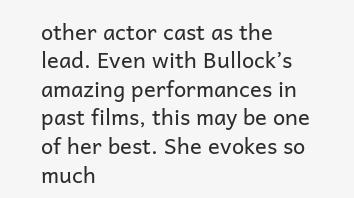other actor cast as the lead. Even with Bullock’s amazing performances in past films, this may be one of her best. She evokes so much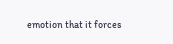emotion that it forces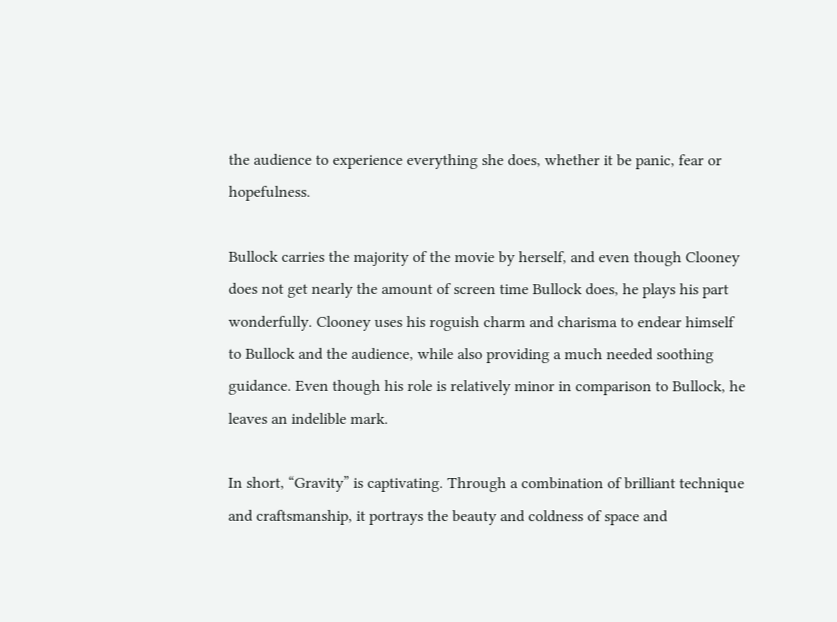the audience to experience everything she does, whether it be panic, fear or hopefulness.

Bullock carries the majority of the movie by herself, and even though Clooney does not get nearly the amount of screen time Bullock does, he plays his part wonderfully. Clooney uses his roguish charm and charisma to endear himself to Bullock and the audience, while also providing a much needed soothing guidance. Even though his role is relatively minor in comparison to Bullock, he leaves an indelible mark.

In short, “Gravity” is captivating. Through a combination of brilliant technique and craftsmanship, it portrays the beauty and coldness of space and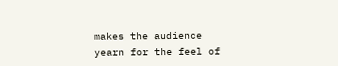makes the audience yearn for the feel of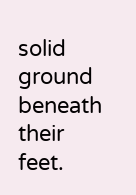solid ground beneath their feet.